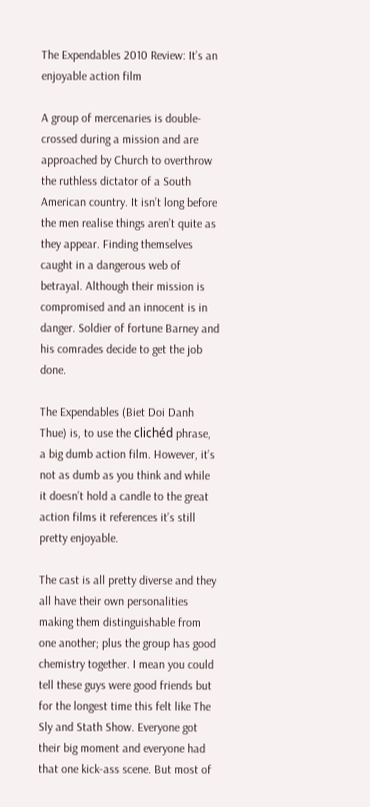The Expendables 2010 Review: It’s an enjoyable action film

A group of mercenaries is double-crossed during a mission and are approached by Church to overthrow the ruthless dictator of a South American country. It isn’t long before the men realise things aren’t quite as they appear. Finding themselves caught in a dangerous web of betrayal. Although their mission is compromised and an innocent is in danger. Soldier of fortune Barney and his comrades decide to get the job done.

The Expendables (Biet Doi Danh Thue) is, to use the clichéd phrase, a big dumb action film. However, it’s not as dumb as you think and while it doesn’t hold a candle to the great action films it references it’s still pretty enjoyable.

The cast is all pretty diverse and they all have their own personalities making them distinguishable from one another; plus the group has good chemistry together. I mean you could tell these guys were good friends but for the longest time this felt like The Sly and Stath Show. Everyone got their big moment and everyone had that one kick-ass scene. But most of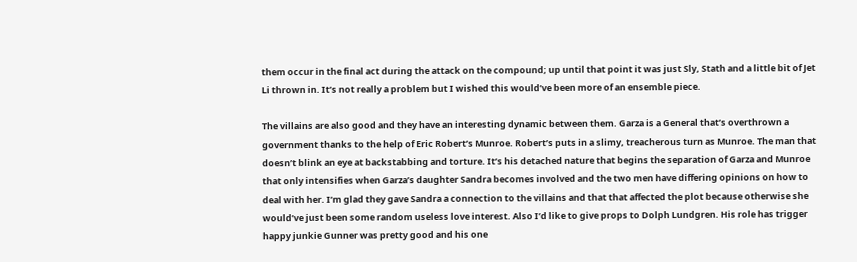them occur in the final act during the attack on the compound; up until that point it was just Sly, Stath and a little bit of Jet Li thrown in. It’s not really a problem but I wished this would’ve been more of an ensemble piece.

The villains are also good and they have an interesting dynamic between them. Garza is a General that’s overthrown a government thanks to the help of Eric Robert’s Munroe. Robert’s puts in a slimy, treacherous turn as Munroe. The man that doesn’t blink an eye at backstabbing and torture. It’s his detached nature that begins the separation of Garza and Munroe that only intensifies when Garza’s daughter Sandra becomes involved and the two men have differing opinions on how to deal with her. I’m glad they gave Sandra a connection to the villains and that that affected the plot because otherwise she would’ve just been some random useless love interest. Also I’d like to give props to Dolph Lundgren. His role has trigger happy junkie Gunner was pretty good and his one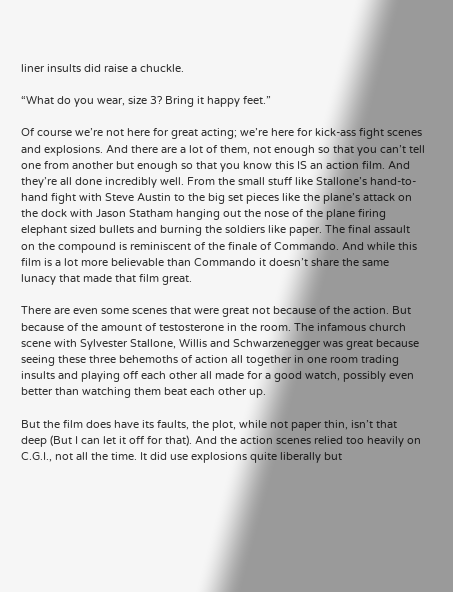liner insults did raise a chuckle.

“What do you wear, size 3? Bring it happy feet.”

Of course we’re not here for great acting; we’re here for kick-ass fight scenes and explosions. And there are a lot of them, not enough so that you can’t tell one from another but enough so that you know this IS an action film. And they’re all done incredibly well. From the small stuff like Stallone’s hand-to-hand fight with Steve Austin to the big set pieces like the plane’s attack on the dock with Jason Statham hanging out the nose of the plane firing elephant sized bullets and burning the soldiers like paper. The final assault on the compound is reminiscent of the finale of Commando. And while this film is a lot more believable than Commando it doesn’t share the same lunacy that made that film great.

There are even some scenes that were great not because of the action. But because of the amount of testosterone in the room. The infamous church scene with Sylvester Stallone, Willis and Schwarzenegger was great because seeing these three behemoths of action all together in one room trading insults and playing off each other all made for a good watch, possibly even better than watching them beat each other up.

But the film does have its faults, the plot, while not paper thin, isn’t that deep (But I can let it off for that). And the action scenes relied too heavily on C.G.I., not all the time. It did use explosions quite liberally but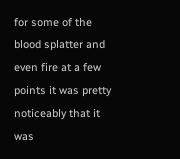for some of the blood splatter and even fire at a few points it was pretty noticeably that it was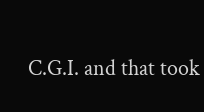C.G.I. and that took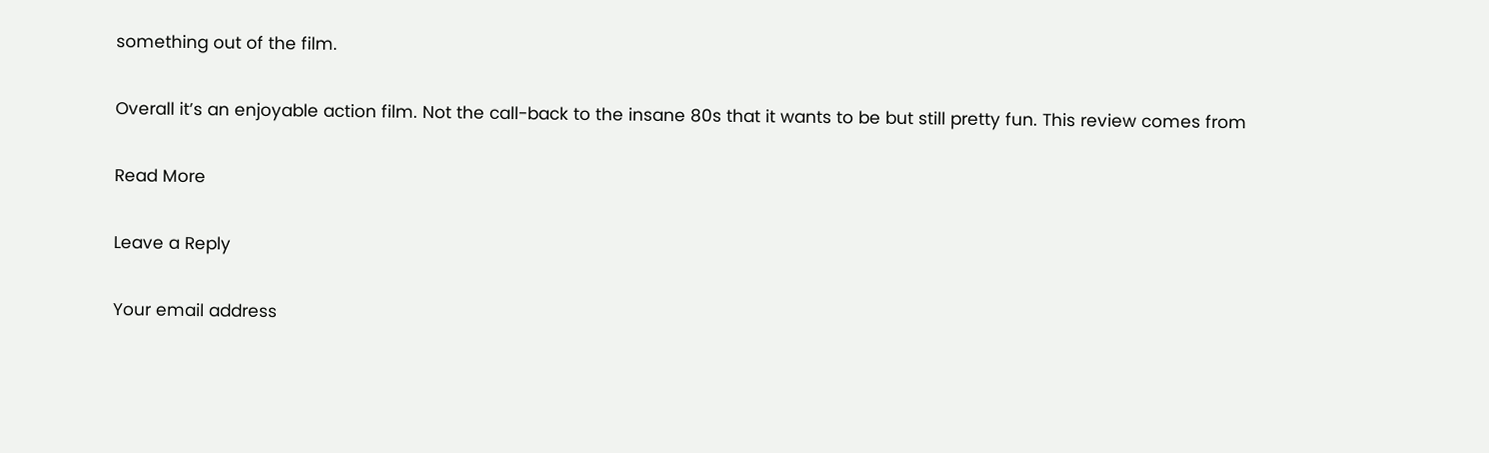something out of the film.

Overall it’s an enjoyable action film. Not the call-back to the insane 80s that it wants to be but still pretty fun. This review comes from

Read More

Leave a Reply

Your email address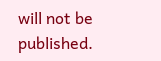will not be published.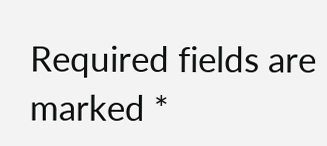Required fields are marked *